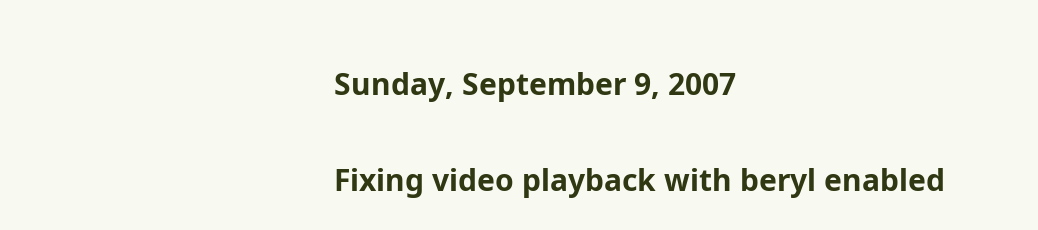Sunday, September 9, 2007

Fixing video playback with beryl enabled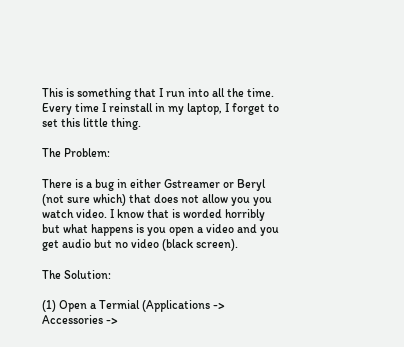This is something that I run into all the time. Every time I reinstall in my laptop, I forget to set this little thing.

The Problem:

There is a bug in either Gstreamer or Beryl (not sure which) that does not allow you you watch video. I know that is worded horribly but what happens is you open a video and you get audio but no video (black screen).

The Solution:

(1) Open a Termial (Applications -> Accessories ->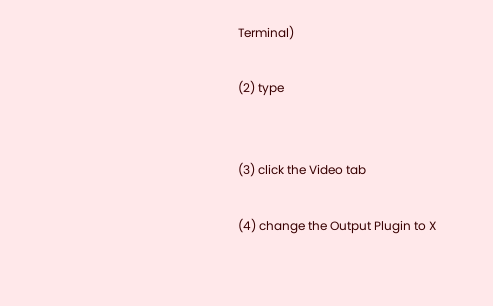Terminal)

(2) type


(3) click the Video tab

(4) change the Output Plugin to X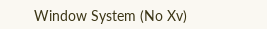Window System (No Xv)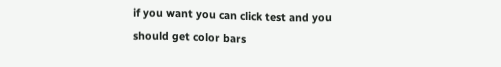if you want you can click test and you should get color bars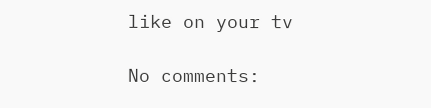like on your tv

No comments: